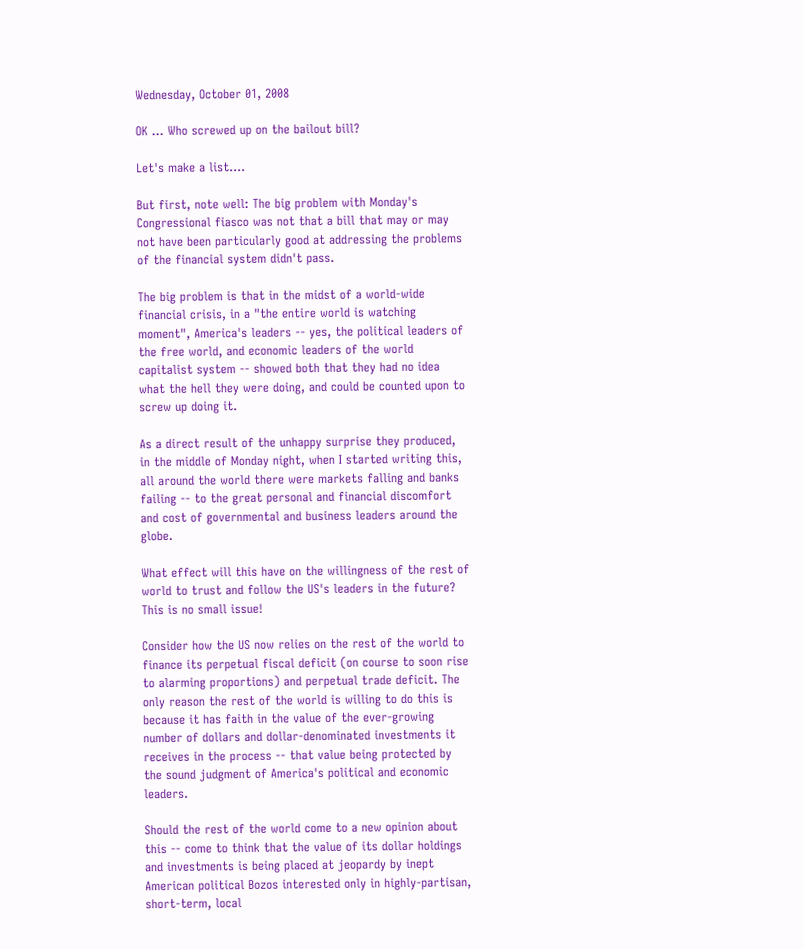Wednesday, October 01, 2008

OK ... Who screwed up on the bailout bill?

Let's make a list....

But first, note well: The big problem with Monday's Congressional fiasco was not that a bill that may or may not have been particularly good at addressing the problems of the financial system didn't pass.

The big problem is that in the midst of a world-wide financial crisis, in a "the entire world is watching moment", America's leaders -- yes, the political leaders of the free world, and economic leaders of the world capitalist system -- showed both that they had no idea what the hell they were doing, and could be counted upon to screw up doing it.

As a direct result of the unhappy surprise they produced, in the middle of Monday night, when I started writing this, all around the world there were markets falling and banks failing -- to the great personal and financial discomfort and cost of governmental and business leaders around the globe.

What effect will this have on the willingness of the rest of world to trust and follow the US's leaders in the future? This is no small issue!

Consider how the US now relies on the rest of the world to finance its perpetual fiscal deficit (on course to soon rise to alarming proportions) and perpetual trade deficit. The only reason the rest of the world is willing to do this is because it has faith in the value of the ever-growing number of dollars and dollar-denominated investments it receives in the process -- that value being protected by the sound judgment of America's political and economic leaders.

Should the rest of the world come to a new opinion about this -- come to think that the value of its dollar holdings and investments is being placed at jeopardy by inept American political Bozos interested only in highly-partisan, short-term, local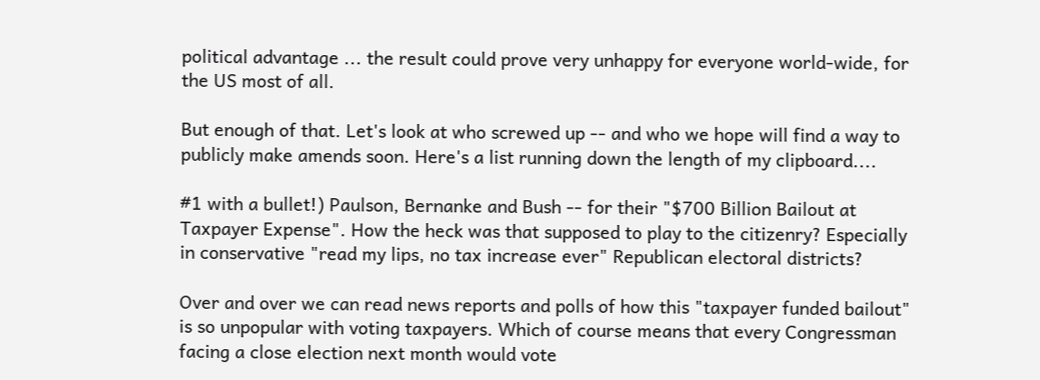political advantage ... the result could prove very unhappy for everyone world-wide, for the US most of all.

But enough of that. Let's look at who screwed up -- and who we hope will find a way to publicly make amends soon. Here's a list running down the length of my clipboard....

#1 with a bullet!) Paulson, Bernanke and Bush -- for their "$700 Billion Bailout at Taxpayer Expense". How the heck was that supposed to play to the citizenry? Especially in conservative "read my lips, no tax increase ever" Republican electoral districts?

Over and over we can read news reports and polls of how this "taxpayer funded bailout" is so unpopular with voting taxpayers. Which of course means that every Congressman facing a close election next month would vote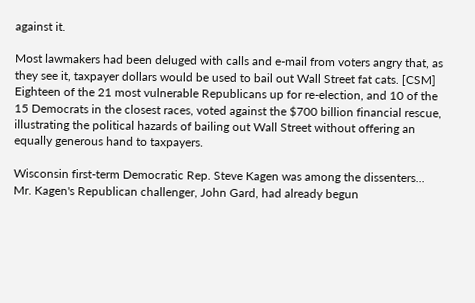against it.

Most lawmakers had been deluged with calls and e-mail from voters angry that, as they see it, taxpayer dollars would be used to bail out Wall Street fat cats. [CSM]
Eighteen of the 21 most vulnerable Republicans up for re-election, and 10 of the 15 Democrats in the closest races, voted against the $700 billion financial rescue, illustrating the political hazards of bailing out Wall Street without offering an equally generous hand to taxpayers.

Wisconsin first-term Democratic Rep. Steve Kagen was among the dissenters... Mr. Kagen's Republican challenger, John Gard, had already begun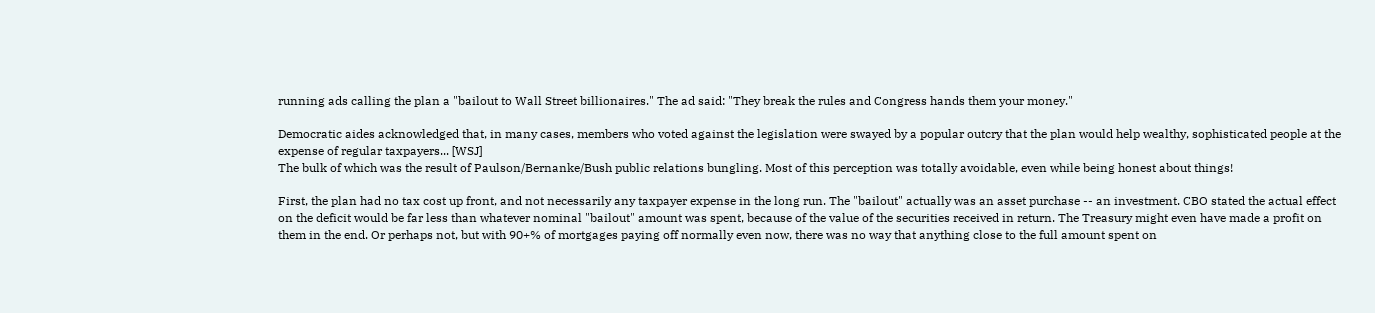running ads calling the plan a "bailout to Wall Street billionaires." The ad said: "They break the rules and Congress hands them your money."

Democratic aides acknowledged that, in many cases, members who voted against the legislation were swayed by a popular outcry that the plan would help wealthy, sophisticated people at the expense of regular taxpayers... [WSJ]
The bulk of which was the result of Paulson/Bernanke/Bush public relations bungling. Most of this perception was totally avoidable, even while being honest about things!

First, the plan had no tax cost up front, and not necessarily any taxpayer expense in the long run. The "bailout" actually was an asset purchase -- an investment. CBO stated the actual effect on the deficit would be far less than whatever nominal "bailout" amount was spent, because of the value of the securities received in return. The Treasury might even have made a profit on them in the end. Or perhaps not, but with 90+% of mortgages paying off normally even now, there was no way that anything close to the full amount spent on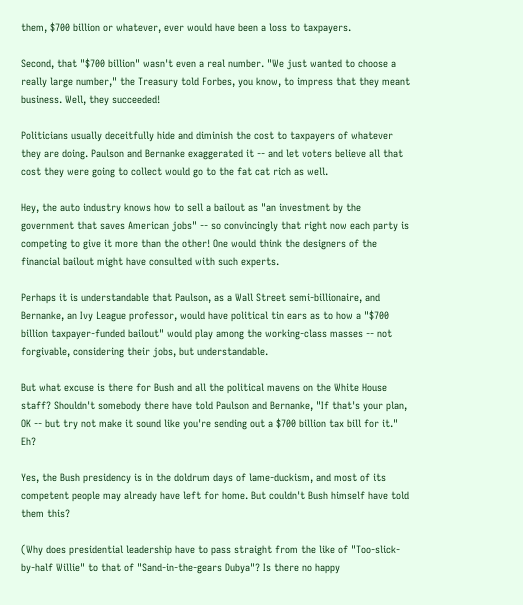them, $700 billion or whatever, ever would have been a loss to taxpayers.

Second, that "$700 billion" wasn't even a real number. "We just wanted to choose a really large number," the Treasury told Forbes, you know, to impress that they meant business. Well, they succeeded!

Politicians usually deceitfully hide and diminish the cost to taxpayers of whatever they are doing. Paulson and Bernanke exaggerated it -- and let voters believe all that cost they were going to collect would go to the fat cat rich as well.

Hey, the auto industry knows how to sell a bailout as "an investment by the government that saves American jobs" -- so convincingly that right now each party is competing to give it more than the other! One would think the designers of the financial bailout might have consulted with such experts.

Perhaps it is understandable that Paulson, as a Wall Street semi-billionaire, and Bernanke, an Ivy League professor, would have political tin ears as to how a "$700 billion taxpayer-funded bailout" would play among the working-class masses -- not forgivable, considering their jobs, but understandable.

But what excuse is there for Bush and all the political mavens on the White House staff? Shouldn't somebody there have told Paulson and Bernanke, "If that's your plan, OK -- but try not make it sound like you're sending out a $700 billion tax bill for it." Eh?

Yes, the Bush presidency is in the doldrum days of lame-duckism, and most of its competent people may already have left for home. But couldn't Bush himself have told them this?

(Why does presidential leadership have to pass straight from the like of "Too-slick-by-half Willie" to that of "Sand-in-the-gears Dubya"? Is there no happy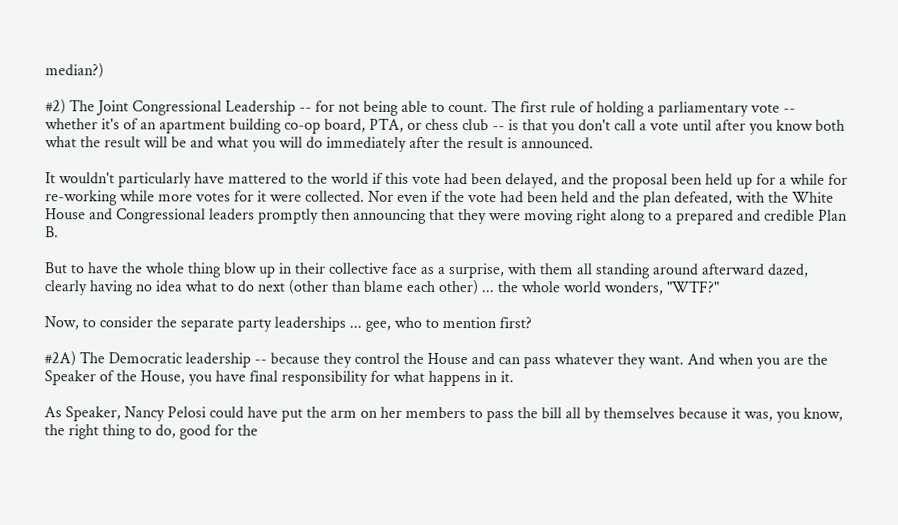median?)

#2) The Joint Congressional Leadership -- for not being able to count. The first rule of holding a parliamentary vote -- whether it's of an apartment building co-op board, PTA, or chess club -- is that you don't call a vote until after you know both what the result will be and what you will do immediately after the result is announced.

It wouldn't particularly have mattered to the world if this vote had been delayed, and the proposal been held up for a while for re-working while more votes for it were collected. Nor even if the vote had been held and the plan defeated, with the White House and Congressional leaders promptly then announcing that they were moving right along to a prepared and credible Plan B.

But to have the whole thing blow up in their collective face as a surprise, with them all standing around afterward dazed, clearly having no idea what to do next (other than blame each other) ... the whole world wonders, "WTF?"

Now, to consider the separate party leaderships ... gee, who to mention first?

#2A) The Democratic leadership -- because they control the House and can pass whatever they want. And when you are the Speaker of the House, you have final responsibility for what happens in it.

As Speaker, Nancy Pelosi could have put the arm on her members to pass the bill all by themselves because it was, you know, the right thing to do, good for the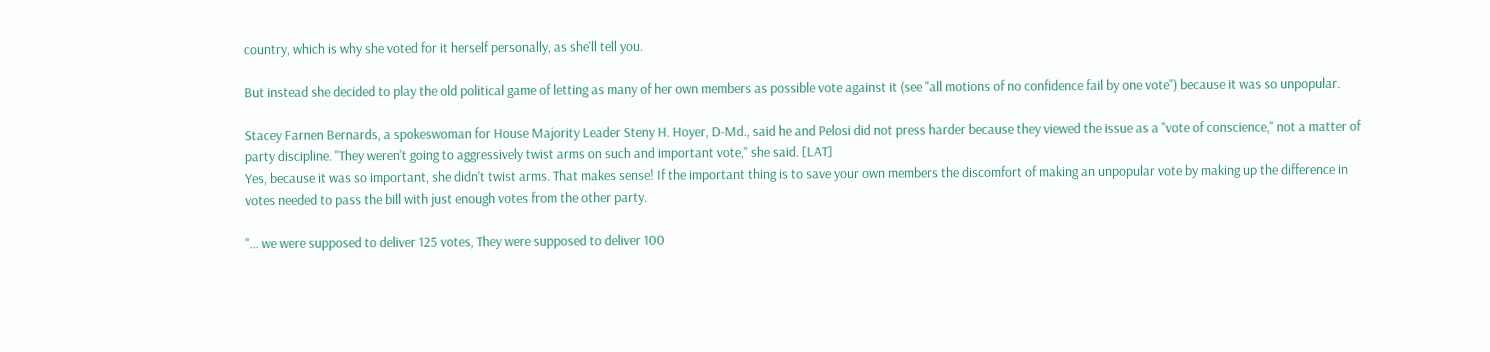country, which is why she voted for it herself personally, as she'll tell you.

But instead she decided to play the old political game of letting as many of her own members as possible vote against it (see "all motions of no confidence fail by one vote") because it was so unpopular.

Stacey Farnen Bernards, a spokeswoman for House Majority Leader Steny H. Hoyer, D-Md., said he and Pelosi did not press harder because they viewed the issue as a "vote of conscience," not a matter of party discipline. "They weren't going to aggressively twist arms on such and important vote," she said. [LAT]
Yes, because it was so important, she didn't twist arms. That makes sense! If the important thing is to save your own members the discomfort of making an unpopular vote by making up the difference in votes needed to pass the bill with just enough votes from the other party.

"... we were supposed to deliver 125 votes, They were supposed to deliver 100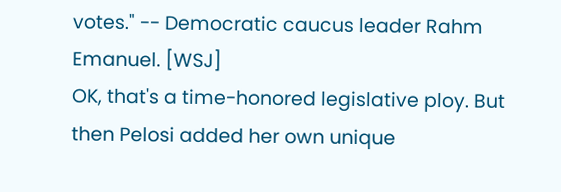votes." -- Democratic caucus leader Rahm Emanuel. [WSJ]
OK, that's a time-honored legislative ploy. But then Pelosi added her own unique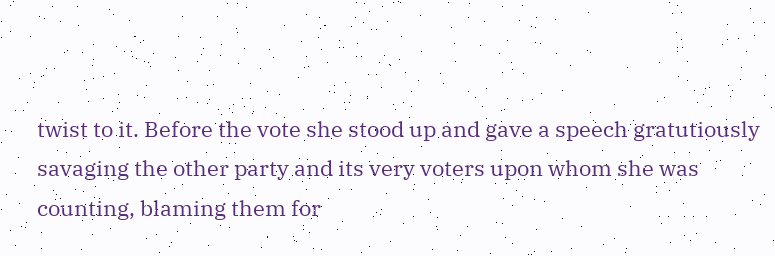twist to it. Before the vote she stood up and gave a speech gratutiously savaging the other party and its very voters upon whom she was counting, blaming them for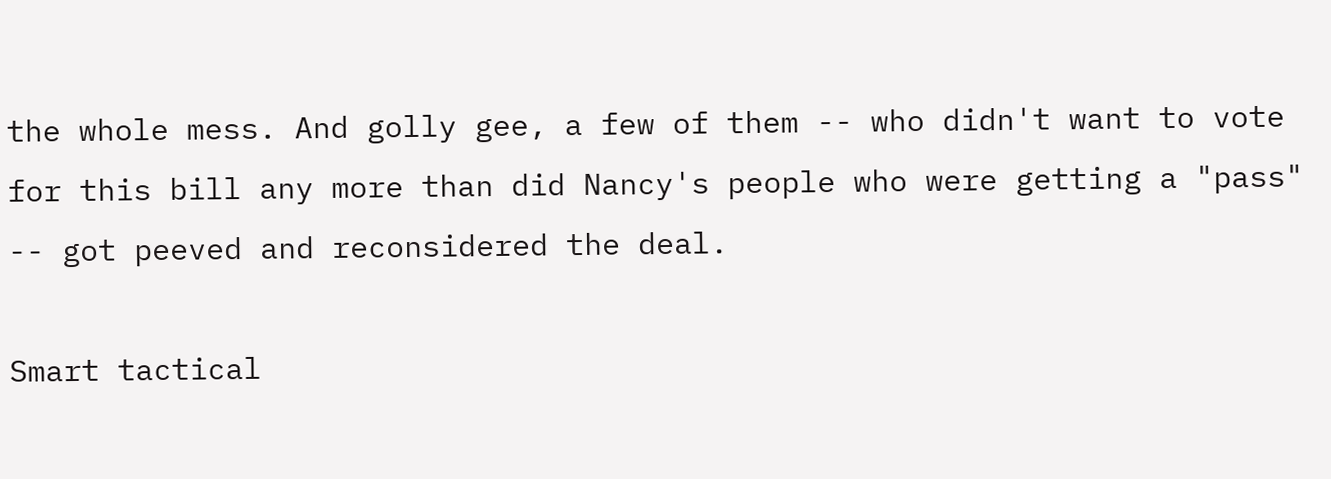the whole mess. And golly gee, a few of them -- who didn't want to vote for this bill any more than did Nancy's people who were getting a "pass" -- got peeved and reconsidered the deal.

Smart tactical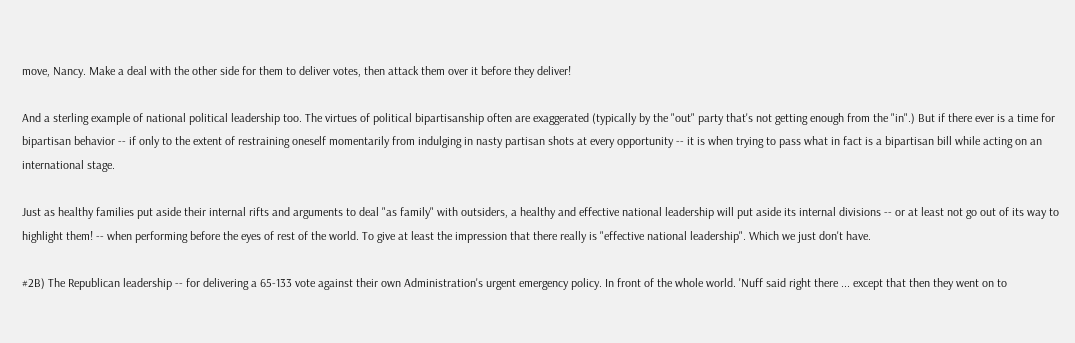move, Nancy. Make a deal with the other side for them to deliver votes, then attack them over it before they deliver!

And a sterling example of national political leadership too. The virtues of political bipartisanship often are exaggerated (typically by the "out" party that's not getting enough from the "in".) But if there ever is a time for bipartisan behavior -- if only to the extent of restraining oneself momentarily from indulging in nasty partisan shots at every opportunity -- it is when trying to pass what in fact is a bipartisan bill while acting on an international stage.

Just as healthy families put aside their internal rifts and arguments to deal "as family" with outsiders, a healthy and effective national leadership will put aside its internal divisions -- or at least not go out of its way to highlight them! -- when performing before the eyes of rest of the world. To give at least the impression that there really is "effective national leadership". Which we just don't have.

#2B) The Republican leadership -- for delivering a 65-133 vote against their own Administration's urgent emergency policy. In front of the whole world. 'Nuff said right there ... except that then they went on to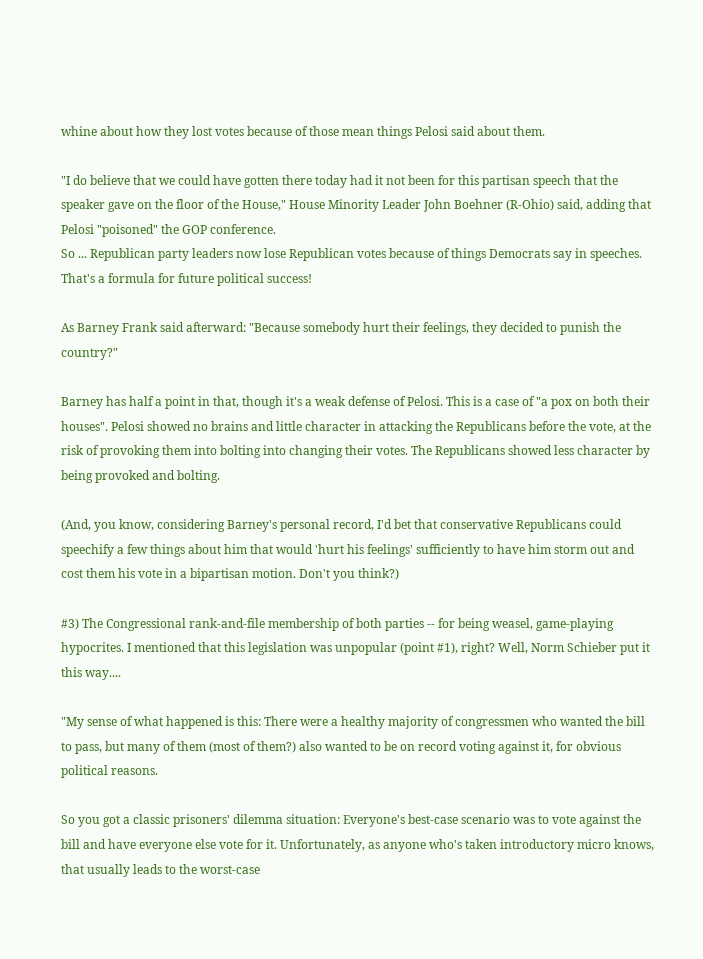whine about how they lost votes because of those mean things Pelosi said about them.

"I do believe that we could have gotten there today had it not been for this partisan speech that the speaker gave on the floor of the House," House Minority Leader John Boehner (R-Ohio) said, adding that Pelosi "poisoned" the GOP conference.
So ... Republican party leaders now lose Republican votes because of things Democrats say in speeches. That's a formula for future political success!

As Barney Frank said afterward: "Because somebody hurt their feelings, they decided to punish the country?"

Barney has half a point in that, though it's a weak defense of Pelosi. This is a case of "a pox on both their houses". Pelosi showed no brains and little character in attacking the Republicans before the vote, at the risk of provoking them into bolting into changing their votes. The Republicans showed less character by being provoked and bolting.

(And, you know, considering Barney's personal record, I'd bet that conservative Republicans could speechify a few things about him that would 'hurt his feelings' sufficiently to have him storm out and cost them his vote in a bipartisan motion. Don't you think?)

#3) The Congressional rank-and-file membership of both parties -- for being weasel, game-playing hypocrites. I mentioned that this legislation was unpopular (point #1), right? Well, Norm Schieber put it this way....

"My sense of what happened is this: There were a healthy majority of congressmen who wanted the bill to pass, but many of them (most of them?) also wanted to be on record voting against it, for obvious political reasons.

So you got a classic prisoners' dilemma situation: Everyone's best-case scenario was to vote against the bill and have everyone else vote for it. Unfortunately, as anyone who's taken introductory micro knows, that usually leads to the worst-case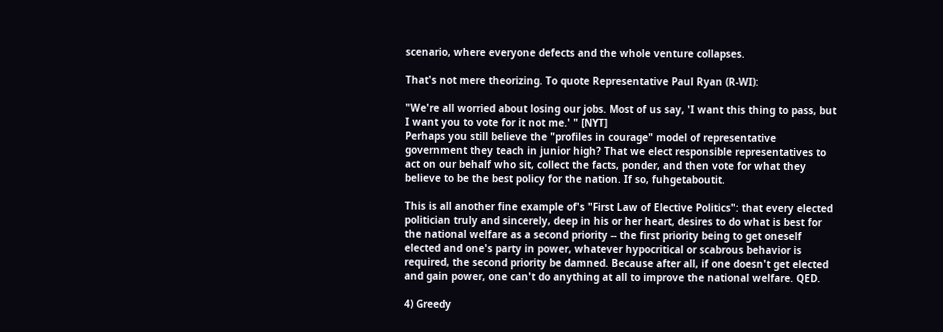scenario, where everyone defects and the whole venture collapses.

That's not mere theorizing. To quote Representative Paul Ryan (R-WI):

"We're all worried about losing our jobs. Most of us say, 'I want this thing to pass, but I want you to vote for it not me.' " [NYT]
Perhaps you still believe the "profiles in courage" model of representative government they teach in junior high? That we elect responsible representatives to act on our behalf who sit, collect the facts, ponder, and then vote for what they believe to be the best policy for the nation. If so, fuhgetaboutit.

This is all another fine example of's "First Law of Elective Politics": that every elected politician truly and sincerely, deep in his or her heart, desires to do what is best for the national welfare as a second priority -- the first priority being to get oneself elected and one's party in power, whatever hypocritical or scabrous behavior is required, the second priority be damned. Because after all, if one doesn't get elected and gain power, one can't do anything at all to improve the national welfare. QED.

4) Greedy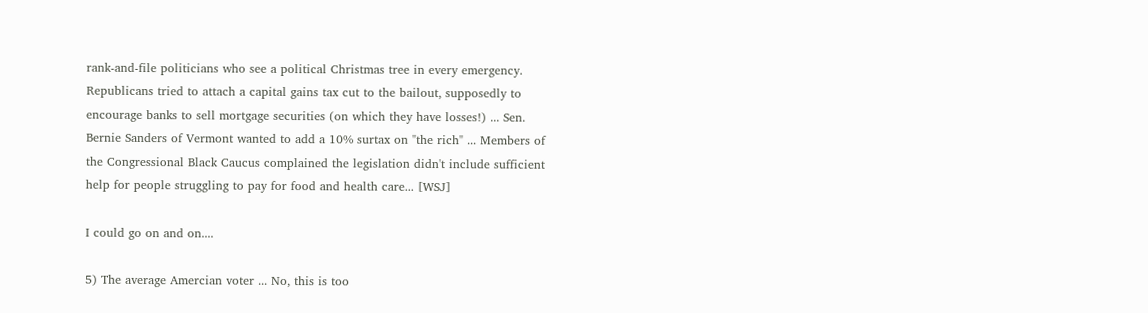rank-and-file politicians who see a political Christmas tree in every emergency. Republicans tried to attach a capital gains tax cut to the bailout, supposedly to encourage banks to sell mortgage securities (on which they have losses!) ... Sen. Bernie Sanders of Vermont wanted to add a 10% surtax on "the rich" ... Members of the Congressional Black Caucus complained the legislation didn't include sufficient help for people struggling to pay for food and health care... [WSJ]

I could go on and on....

5) The average Amercian voter ... No, this is too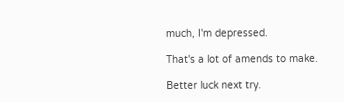much, I'm depressed.

That's a lot of amends to make.

Better luck next try.